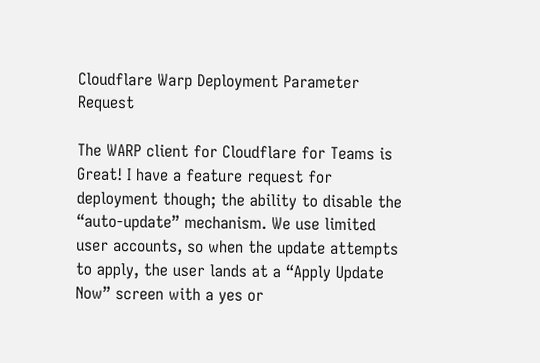Cloudflare Warp Deployment Parameter Request

The WARP client for Cloudflare for Teams is Great! I have a feature request for deployment though; the ability to disable the “auto-update” mechanism. We use limited user accounts, so when the update attempts to apply, the user lands at a “Apply Update Now” screen with a yes or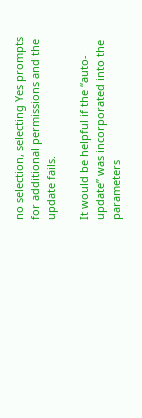no selection, selecting Yes prompts for additional permissions and the update fails.

It would be helpful if the “auto-update” was incorporated into the parameters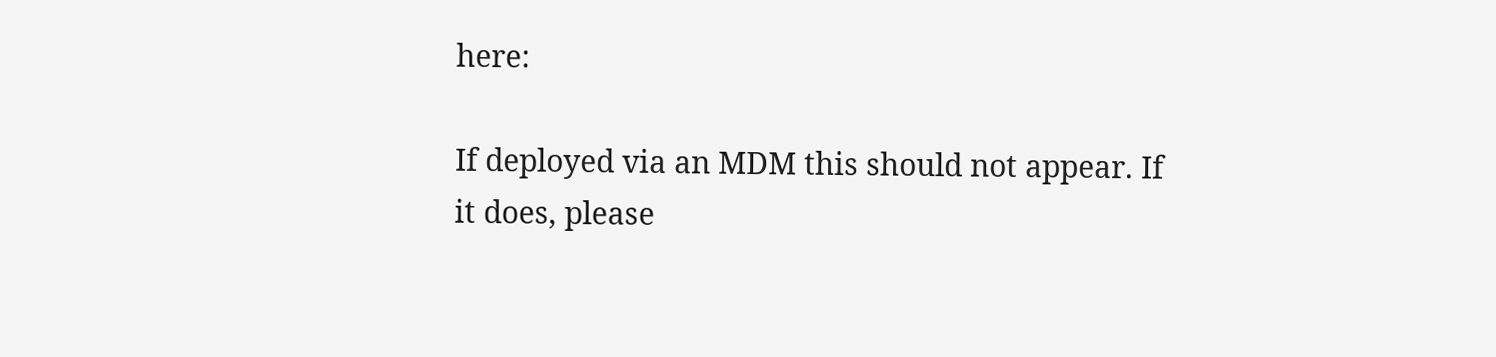here:

If deployed via an MDM this should not appear. If it does, please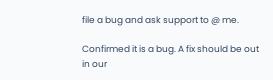file a bug and ask support to @ me.

Confirmed it is a bug. A fix should be out in our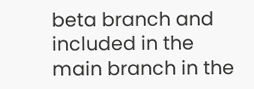beta branch and included in the main branch in the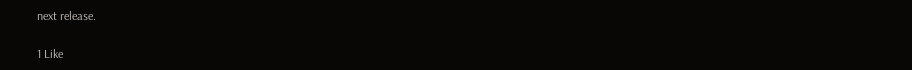next release.

1 Like